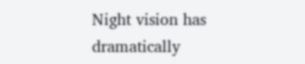Night vision has dramatically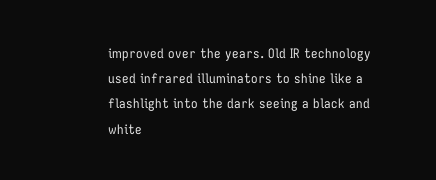improved over the years. Old IR technology used infrared illuminators to shine like a flashlight into the dark seeing a black and white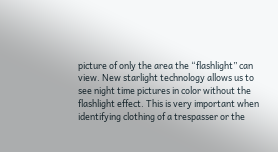picture of only the area the “flashlight” can view. New starlight technology allows us to see night time pictures in color without the flashlight effect. This is very important when identifying clothing of a trespasser or the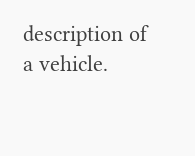description of a vehicle.